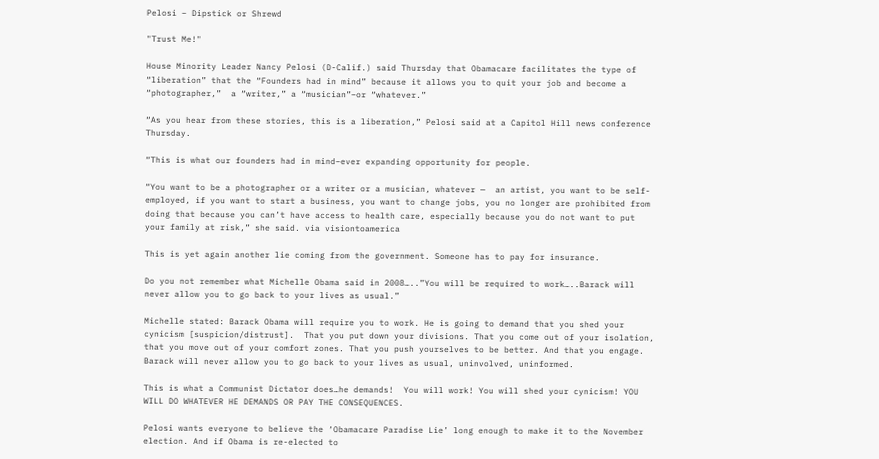Pelosi – Dipstick or Shrewd

"Trust Me!"

House Minority Leader Nancy Pelosi (D-Calif.) said Thursday that Obamacare facilitates the type of “liberation” that the “Founders had in mind” because it allows you to quit your job and become a “photographer,”  a “writer,” a “musician”–or “whatever.”

“As you hear from these stories, this is a liberation,” Pelosi said at a Capitol Hill news conference Thursday.

“This is what our founders had in mind–ever expanding opportunity for people.

“You want to be a photographer or a writer or a musician, whatever —  an artist, you want to be self-employed, if you want to start a business, you want to change jobs, you no longer are prohibited from doing that because you can’t have access to health care, especially because you do not want to put your family at risk,” she said. via visiontoamerica

This is yet again another lie coming from the government. Someone has to pay for insurance.

Do you not remember what Michelle Obama said in 2008…..”You will be required to work…..Barack will never allow you to go back to your lives as usual.”

Michelle stated: Barack Obama will require you to work. He is going to demand that you shed your cynicism [suspicion/distrust].  That you put down your divisions. That you come out of your isolation, that you move out of your comfort zones. That you push yourselves to be better. And that you engage. Barack will never allow you to go back to your lives as usual, uninvolved, uninformed.

This is what a Communist Dictator does…he demands!  You will work! You will shed your cynicism! YOU WILL DO WHATEVER HE DEMANDS OR PAY THE CONSEQUENCES.

Pelosi wants everyone to believe the ‘Obamacare Paradise Lie’ long enough to make it to the November election. And if Obama is re-elected to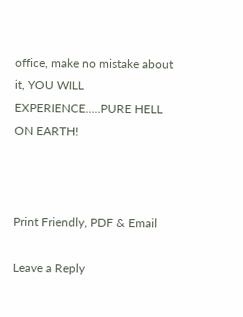office, make no mistake about it, YOU WILL EXPERIENCE…..PURE HELL ON EARTH!



Print Friendly, PDF & Email

Leave a Reply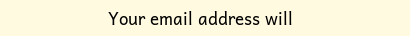Your email address will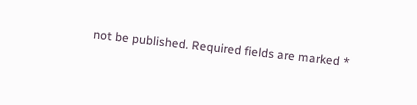not be published. Required fields are marked *